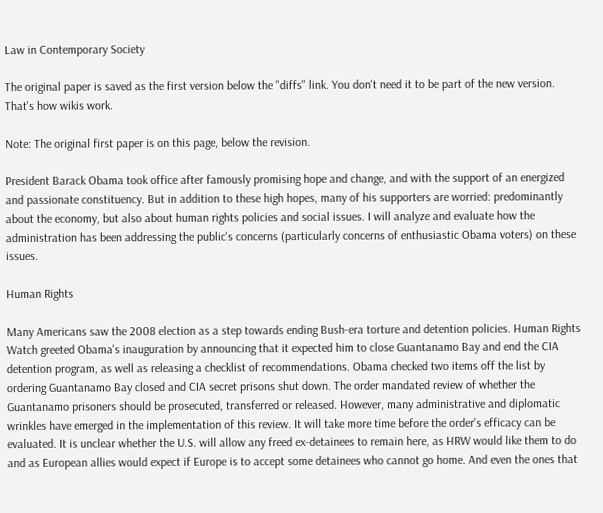Law in Contemporary Society

The original paper is saved as the first version below the "diffs" link. You don't need it to be part of the new version. That's how wikis work.

Note: The original first paper is on this page, below the revision.

President Barack Obama took office after famously promising hope and change, and with the support of an energized and passionate constituency. But in addition to these high hopes, many of his supporters are worried: predominantly about the economy, but also about human rights policies and social issues. I will analyze and evaluate how the administration has been addressing the public's concerns (particularly concerns of enthusiastic Obama voters) on these issues.

Human Rights

Many Americans saw the 2008 election as a step towards ending Bush-era torture and detention policies. Human Rights Watch greeted Obama's inauguration by announcing that it expected him to close Guantanamo Bay and end the CIA detention program, as well as releasing a checklist of recommendations. Obama checked two items off the list by ordering Guantanamo Bay closed and CIA secret prisons shut down. The order mandated review of whether the Guantanamo prisoners should be prosecuted, transferred or released. However, many administrative and diplomatic wrinkles have emerged in the implementation of this review. It will take more time before the order's efficacy can be evaluated. It is unclear whether the U.S. will allow any freed ex-detainees to remain here, as HRW would like them to do and as European allies would expect if Europe is to accept some detainees who cannot go home. And even the ones that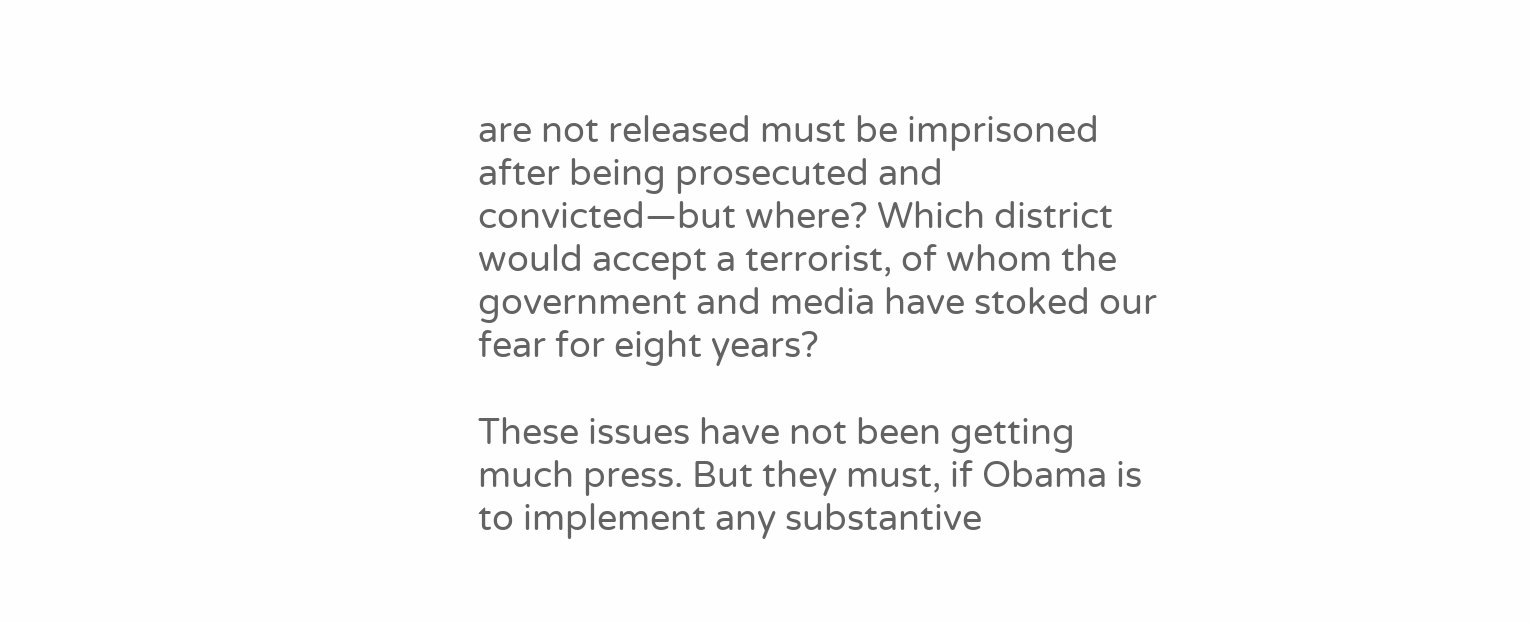are not released must be imprisoned after being prosecuted and convicted—but where? Which district would accept a terrorist, of whom the government and media have stoked our fear for eight years?

These issues have not been getting much press. But they must, if Obama is to implement any substantive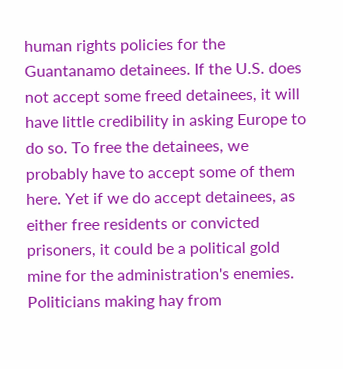human rights policies for the Guantanamo detainees. If the U.S. does not accept some freed detainees, it will have little credibility in asking Europe to do so. To free the detainees, we probably have to accept some of them here. Yet if we do accept detainees, as either free residents or convicted prisoners, it could be a political gold mine for the administration's enemies. Politicians making hay from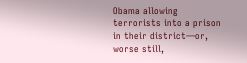Obama allowing terrorists into a prison in their district—or, worse still,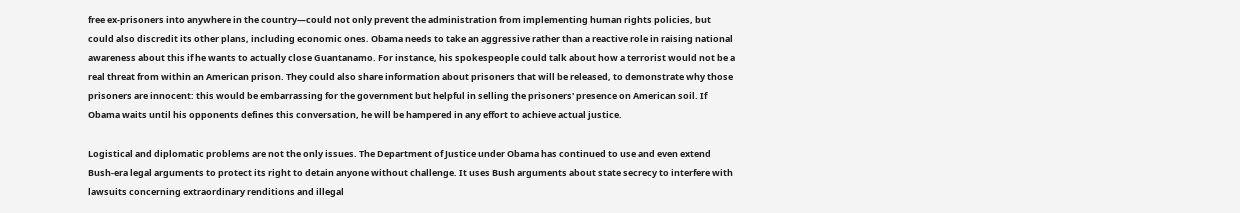free ex-prisoners into anywhere in the country—could not only prevent the administration from implementing human rights policies, but could also discredit its other plans, including economic ones. Obama needs to take an aggressive rather than a reactive role in raising national awareness about this if he wants to actually close Guantanamo. For instance, his spokespeople could talk about how a terrorist would not be a real threat from within an American prison. They could also share information about prisoners that will be released, to demonstrate why those prisoners are innocent: this would be embarrassing for the government but helpful in selling the prisoners' presence on American soil. If Obama waits until his opponents defines this conversation, he will be hampered in any effort to achieve actual justice.

Logistical and diplomatic problems are not the only issues. The Department of Justice under Obama has continued to use and even extend Bush-era legal arguments to protect its right to detain anyone without challenge. It uses Bush arguments about state secrecy to interfere with lawsuits concerning extraordinary renditions and illegal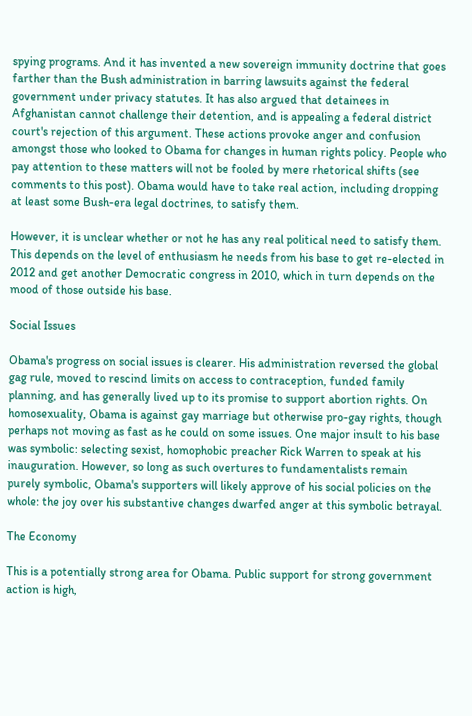spying programs. And it has invented a new sovereign immunity doctrine that goes farther than the Bush administration in barring lawsuits against the federal government under privacy statutes. It has also argued that detainees in Afghanistan cannot challenge their detention, and is appealing a federal district court's rejection of this argument. These actions provoke anger and confusion amongst those who looked to Obama for changes in human rights policy. People who pay attention to these matters will not be fooled by mere rhetorical shifts (see comments to this post). Obama would have to take real action, including dropping at least some Bush-era legal doctrines, to satisfy them.

However, it is unclear whether or not he has any real political need to satisfy them. This depends on the level of enthusiasm he needs from his base to get re-elected in 2012 and get another Democratic congress in 2010, which in turn depends on the mood of those outside his base.

Social Issues

Obama's progress on social issues is clearer. His administration reversed the global gag rule, moved to rescind limits on access to contraception, funded family planning, and has generally lived up to its promise to support abortion rights. On homosexuality, Obama is against gay marriage but otherwise pro-gay rights, though perhaps not moving as fast as he could on some issues. One major insult to his base was symbolic: selecting sexist, homophobic preacher Rick Warren to speak at his inauguration. However, so long as such overtures to fundamentalists remain purely symbolic, Obama's supporters will likely approve of his social policies on the whole: the joy over his substantive changes dwarfed anger at this symbolic betrayal.

The Economy

This is a potentially strong area for Obama. Public support for strong government action is high,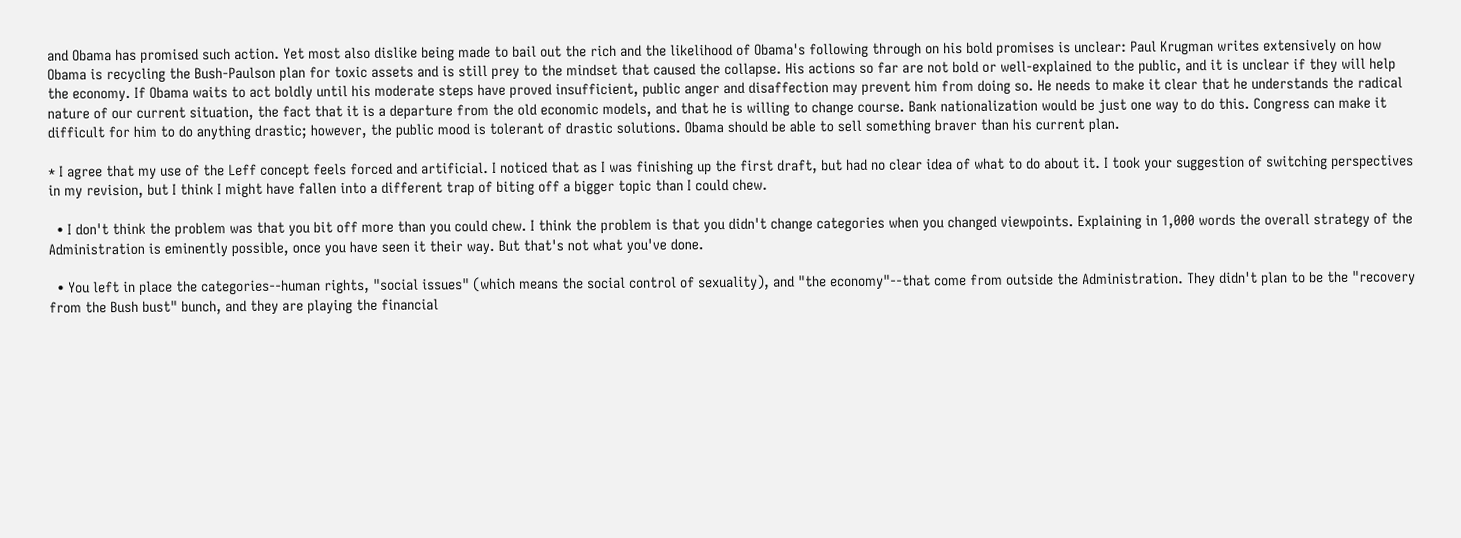and Obama has promised such action. Yet most also dislike being made to bail out the rich and the likelihood of Obama's following through on his bold promises is unclear: Paul Krugman writes extensively on how Obama is recycling the Bush-Paulson plan for toxic assets and is still prey to the mindset that caused the collapse. His actions so far are not bold or well-explained to the public, and it is unclear if they will help the economy. If Obama waits to act boldly until his moderate steps have proved insufficient, public anger and disaffection may prevent him from doing so. He needs to make it clear that he understands the radical nature of our current situation, the fact that it is a departure from the old economic models, and that he is willing to change course. Bank nationalization would be just one way to do this. Congress can make it difficult for him to do anything drastic; however, the public mood is tolerant of drastic solutions. Obama should be able to sell something braver than his current plan.

* I agree that my use of the Leff concept feels forced and artificial. I noticed that as I was finishing up the first draft, but had no clear idea of what to do about it. I took your suggestion of switching perspectives in my revision, but I think I might have fallen into a different trap of biting off a bigger topic than I could chew.

  • I don't think the problem was that you bit off more than you could chew. I think the problem is that you didn't change categories when you changed viewpoints. Explaining in 1,000 words the overall strategy of the Administration is eminently possible, once you have seen it their way. But that's not what you've done.

  • You left in place the categories--human rights, "social issues" (which means the social control of sexuality), and "the economy"--that come from outside the Administration. They didn't plan to be the "recovery from the Bush bust" bunch, and they are playing the financial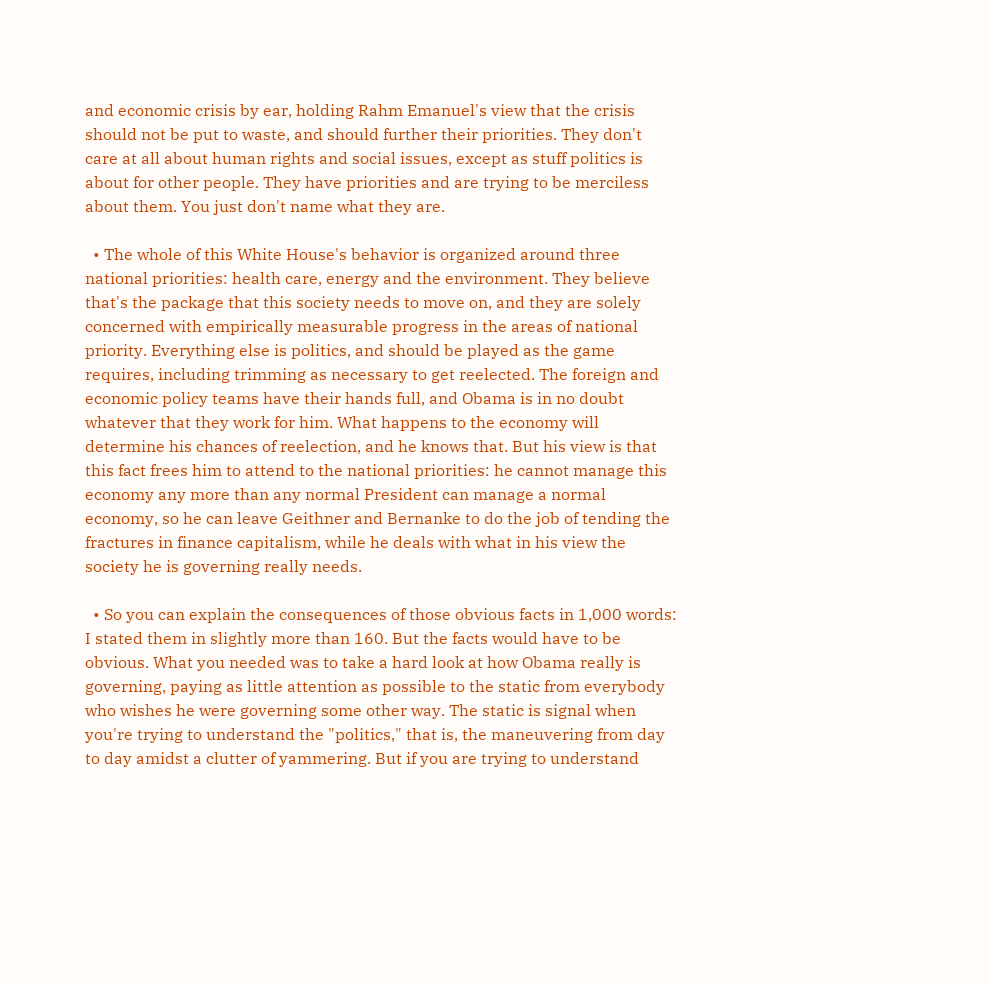and economic crisis by ear, holding Rahm Emanuel's view that the crisis should not be put to waste, and should further their priorities. They don't care at all about human rights and social issues, except as stuff politics is about for other people. They have priorities and are trying to be merciless about them. You just don't name what they are.

  • The whole of this White House's behavior is organized around three national priorities: health care, energy and the environment. They believe that's the package that this society needs to move on, and they are solely concerned with empirically measurable progress in the areas of national priority. Everything else is politics, and should be played as the game requires, including trimming as necessary to get reelected. The foreign and economic policy teams have their hands full, and Obama is in no doubt whatever that they work for him. What happens to the economy will determine his chances of reelection, and he knows that. But his view is that this fact frees him to attend to the national priorities: he cannot manage this economy any more than any normal President can manage a normal economy, so he can leave Geithner and Bernanke to do the job of tending the fractures in finance capitalism, while he deals with what in his view the society he is governing really needs.

  • So you can explain the consequences of those obvious facts in 1,000 words: I stated them in slightly more than 160. But the facts would have to be obvious. What you needed was to take a hard look at how Obama really is governing, paying as little attention as possible to the static from everybody who wishes he were governing some other way. The static is signal when you're trying to understand the "politics," that is, the maneuvering from day to day amidst a clutter of yammering. But if you are trying to understand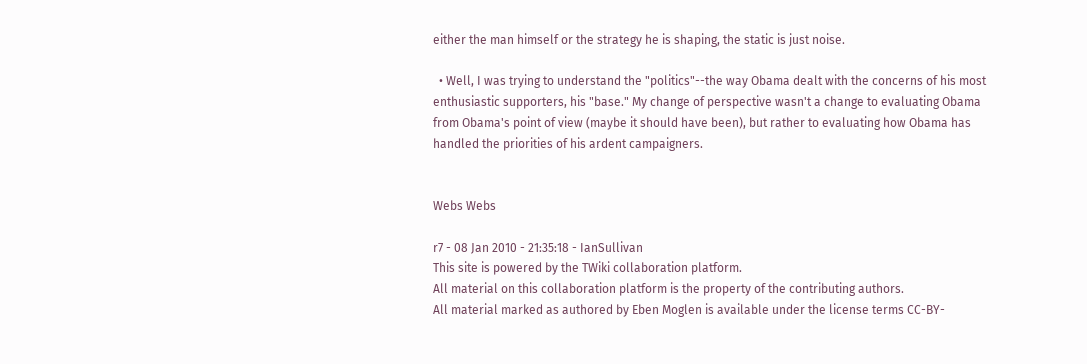either the man himself or the strategy he is shaping, the static is just noise.

  • Well, I was trying to understand the "politics"--the way Obama dealt with the concerns of his most enthusiastic supporters, his "base." My change of perspective wasn't a change to evaluating Obama from Obama's point of view (maybe it should have been), but rather to evaluating how Obama has handled the priorities of his ardent campaigners.


Webs Webs

r7 - 08 Jan 2010 - 21:35:18 - IanSullivan
This site is powered by the TWiki collaboration platform.
All material on this collaboration platform is the property of the contributing authors.
All material marked as authored by Eben Moglen is available under the license terms CC-BY-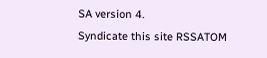SA version 4.
Syndicate this site RSSATOM